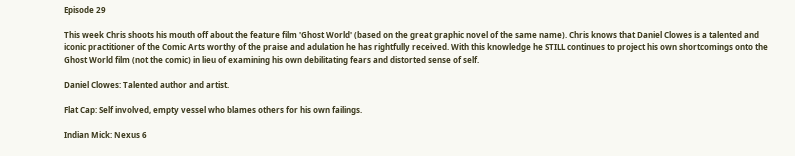Episode 29

This week Chris shoots his mouth off about the feature film 'Ghost World' (based on the great graphic novel of the same name). Chris knows that Daniel Clowes is a talented and iconic practitioner of the Comic Arts worthy of the praise and adulation he has rightfully received. With this knowledge he STILL continues to project his own shortcomings onto the Ghost World film (not the comic) in lieu of examining his own debilitating fears and distorted sense of self.

Daniel Clowes: Talented author and artist.

Flat Cap: Self involved, empty vessel who blames others for his own failings.

Indian Mick: Nexus 6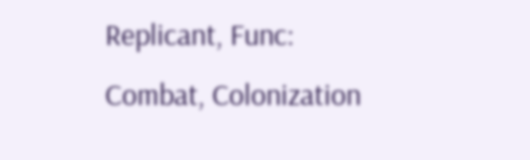Replicant, Func: Combat, Colonization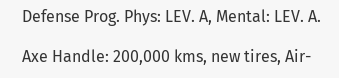Defense Prog. Phys: LEV. A, Mental: LEV. A.

Axe Handle: 200,000 kms, new tires, Air-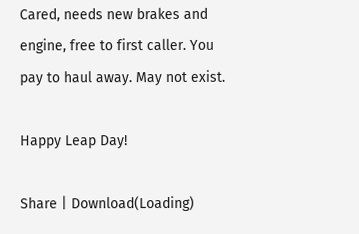Cared, needs new brakes and engine, free to first caller. You pay to haul away. May not exist.

Happy Leap Day!

Share | Download(Loading)